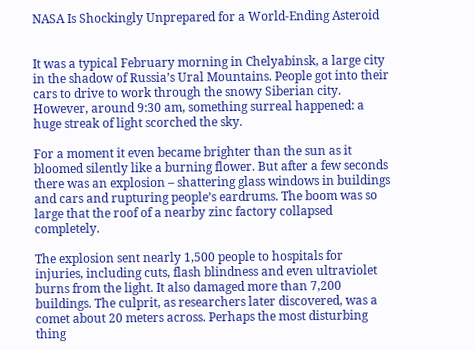NASA Is Shockingly Unprepared for a World-Ending Asteroid


It was a typical February morning in Chelyabinsk, a large city in the shadow of Russia’s Ural Mountains. People got into their cars to drive to work through the snowy Siberian city. However, around 9:30 am, something surreal happened: a huge streak of light scorched the sky.

For a moment it even became brighter than the sun as it bloomed silently like a burning flower. But after a few seconds there was an explosion – shattering glass windows in buildings and cars and rupturing people’s eardrums. The boom was so large that the roof of a nearby zinc factory collapsed completely.

The explosion sent nearly 1,500 people to hospitals for injuries, including cuts, flash blindness and even ultraviolet burns from the light. It also damaged more than 7,200 buildings. The culprit, as researchers later discovered, was a comet about 20 meters across. Perhaps the most disturbing thing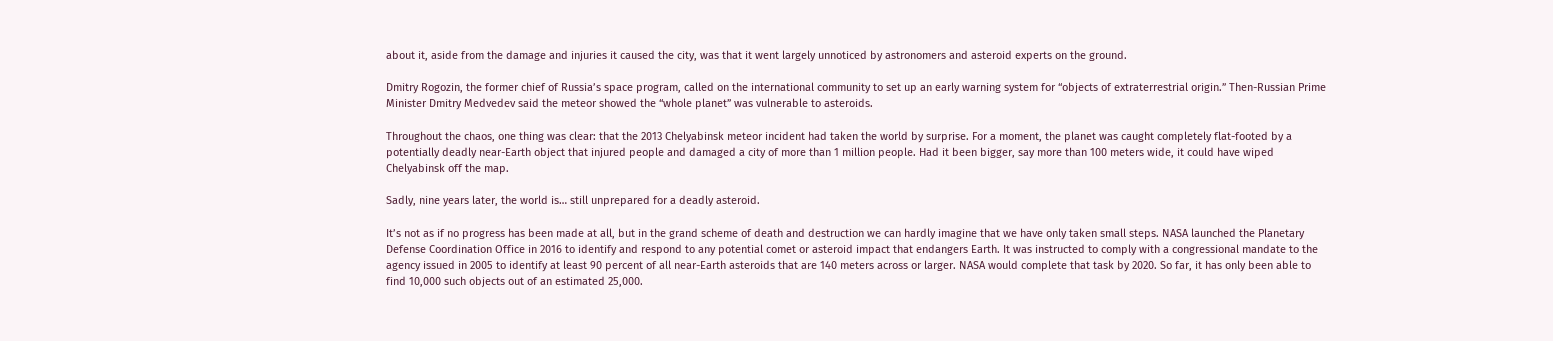about it, aside from the damage and injuries it caused the city, was that it went largely unnoticed by astronomers and asteroid experts on the ground.

Dmitry Rogozin, the former chief of Russia’s space program, called on the international community to set up an early warning system for “objects of extraterrestrial origin.” Then-Russian Prime Minister Dmitry Medvedev said the meteor showed the “whole planet” was vulnerable to asteroids.

Throughout the chaos, one thing was clear: that the 2013 Chelyabinsk meteor incident had taken the world by surprise. For a moment, the planet was caught completely flat-footed by a potentially deadly near-Earth object that injured people and damaged a city of more than 1 million people. Had it been bigger, say more than 100 meters wide, it could have wiped Chelyabinsk off the map.

Sadly, nine years later, the world is… still unprepared for a deadly asteroid.

It’s not as if no progress has been made at all, but in the grand scheme of death and destruction we can hardly imagine that we have only taken small steps. NASA launched the Planetary Defense Coordination Office in 2016 to identify and respond to any potential comet or asteroid impact that endangers Earth. It was instructed to comply with a congressional mandate to the agency issued in 2005 to identify at least 90 percent of all near-Earth asteroids that are 140 meters across or larger. NASA would complete that task by 2020. So far, it has only been able to find 10,000 such objects out of an estimated 25,000.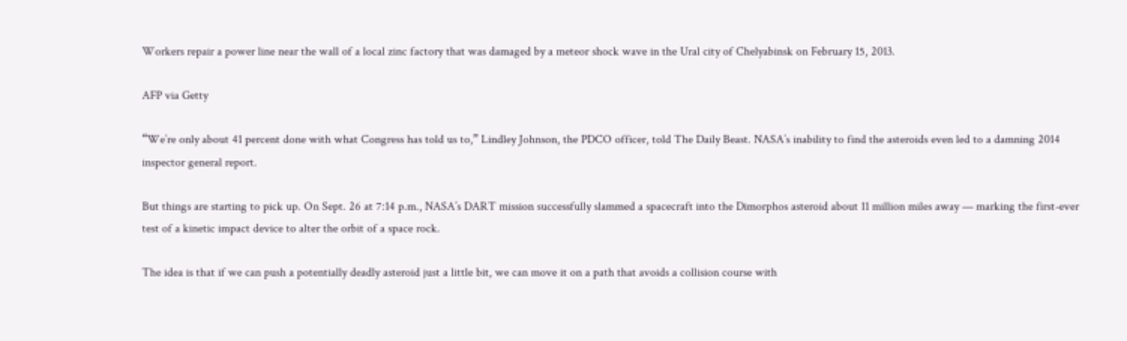Workers repair a power line near the wall of a local zinc factory that was damaged by a meteor shock wave in the Ural city of Chelyabinsk on February 15, 2013.

AFP via Getty

“We’re only about 41 percent done with what Congress has told us to,” Lindley Johnson, the PDCO officer, told The Daily Beast. NASA’s inability to find the asteroids even led to a damning 2014 inspector general report.

But things are starting to pick up. On Sept. 26 at 7:14 p.m., NASA’s DART mission successfully slammed a spacecraft into the Dimorphos asteroid about 11 million miles away — marking the first-ever test of a kinetic impact device to alter the orbit of a space rock.

The idea is that if we can push a potentially deadly asteroid just a little bit, we can move it on a path that avoids a collision course with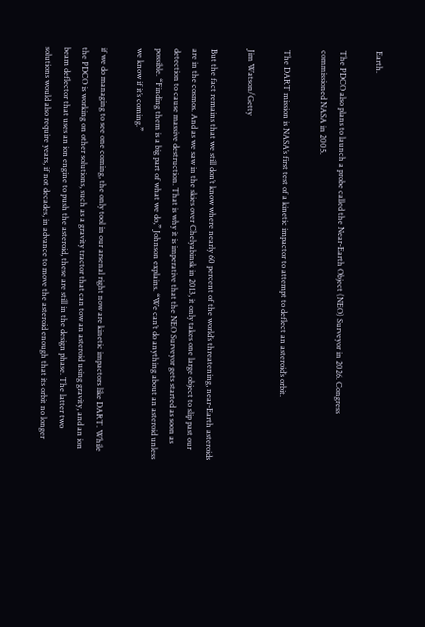Earth.

The PDCO also plans to launch a probe called the Near-Earth Object (NEO) Surveyor in 2026. Congress commissioned NASA in 2005.

The DART mission is NASA’s first test of a kinetic impactor to attempt to deflect an asteroid’s orbit.

Jim Watson/Getty

But the fact remains that we still don’t know where nearly 60 percent of the world’s threatening, near-Earth asteroids are in the cosmos. And as we saw in the skies over Chelyabinsk in 2013, it only takes one large object to slip past our detection to cause massive destruction. That is why it is imperative that the NEO Surveyor gets started as soon as possible. “Finding them is a big part of what we do,” Johnson explains. “We can’t do anything about an asteroid unless we know if it’s coming.”

if we do managing to see one coming, the only tool in our arsenal right now are kinetic impactors like DART. While the PDCO is working on other solutions, such as a gravity tractor that can tow an asteroid using gravity, and an ion beam deflector that uses an ion engine to push the asteroid, these are still in the design phase. The latter two solutions would also require years, if not decades, in advance to move the asteroid enough that its orbit no longer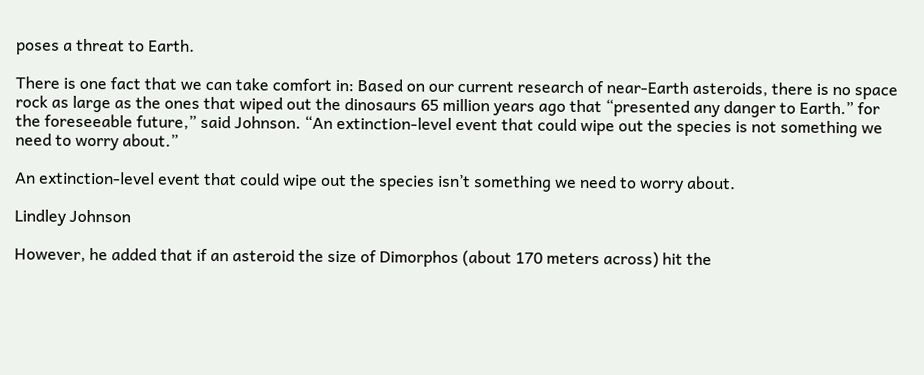poses a threat to Earth.

There is one fact that we can take comfort in: Based on our current research of near-Earth asteroids, there is no space rock as large as the ones that wiped out the dinosaurs 65 million years ago that “presented any danger to Earth.” for the foreseeable future,” said Johnson. “An extinction-level event that could wipe out the species is not something we need to worry about.”

An extinction-level event that could wipe out the species isn’t something we need to worry about.

Lindley Johnson

However, he added that if an asteroid the size of Dimorphos (about 170 meters across) hit the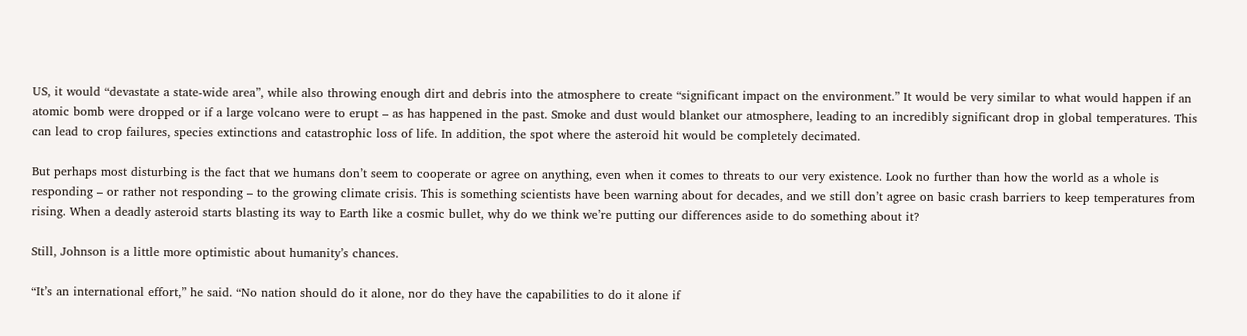US, it would “devastate a state-wide area”, while also throwing enough dirt and debris into the atmosphere to create “significant impact on the environment.” It would be very similar to what would happen if an atomic bomb were dropped or if a large volcano were to erupt – as has happened in the past. Smoke and dust would blanket our atmosphere, leading to an incredibly significant drop in global temperatures. This can lead to crop failures, species extinctions and catastrophic loss of life. In addition, the spot where the asteroid hit would be completely decimated.

But perhaps most disturbing is the fact that we humans don’t seem to cooperate or agree on anything, even when it comes to threats to our very existence. Look no further than how the world as a whole is responding – or rather not responding – to the growing climate crisis. This is something scientists have been warning about for decades, and we still don’t agree on basic crash barriers to keep temperatures from rising. When a deadly asteroid starts blasting its way to Earth like a cosmic bullet, why do we think we’re putting our differences aside to do something about it?

Still, Johnson is a little more optimistic about humanity’s chances.

“It’s an international effort,” he said. “No nation should do it alone, nor do they have the capabilities to do it alone if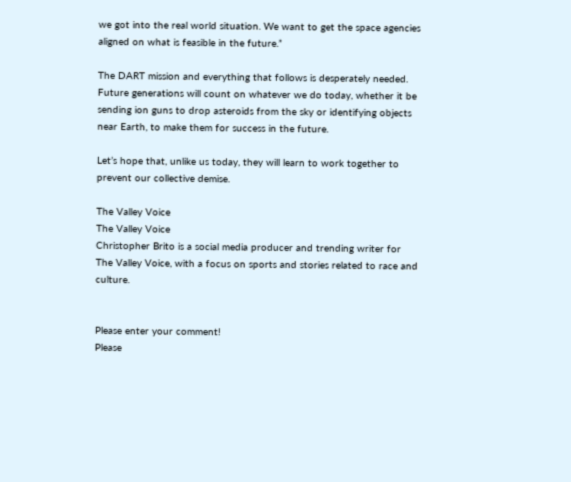we got into the real world situation. We want to get the space agencies aligned on what is feasible in the future.”

The DART mission and everything that follows is desperately needed. Future generations will count on whatever we do today, whether it be sending ion guns to drop asteroids from the sky or identifying objects near Earth, to make them for success in the future.

Let’s hope that, unlike us today, they will learn to work together to prevent our collective demise.

The Valley Voice
The Valley Voice
Christopher Brito is a social media producer and trending writer for The Valley Voice, with a focus on sports and stories related to race and culture.


Please enter your comment!
Please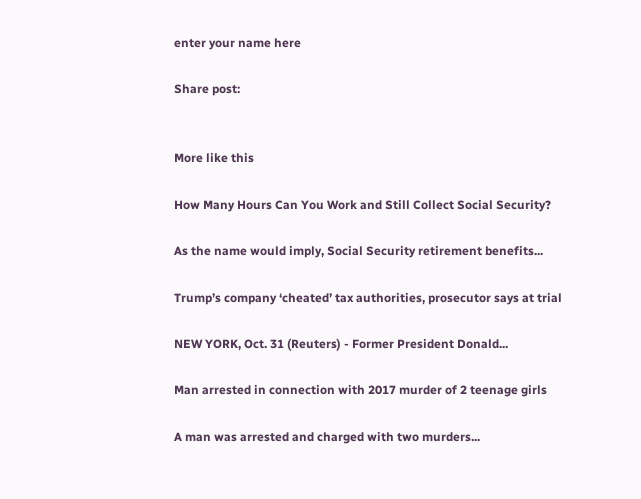enter your name here

Share post:


More like this

How Many Hours Can You Work and Still Collect Social Security?

As the name would imply, Social Security retirement benefits...

Trump’s company ‘cheated’ tax authorities, prosecutor says at trial

NEW YORK, Oct. 31 (Reuters) - Former President Donald...

Man arrested in connection with 2017 murder of 2 teenage girls

A man was arrested and charged with two murders...